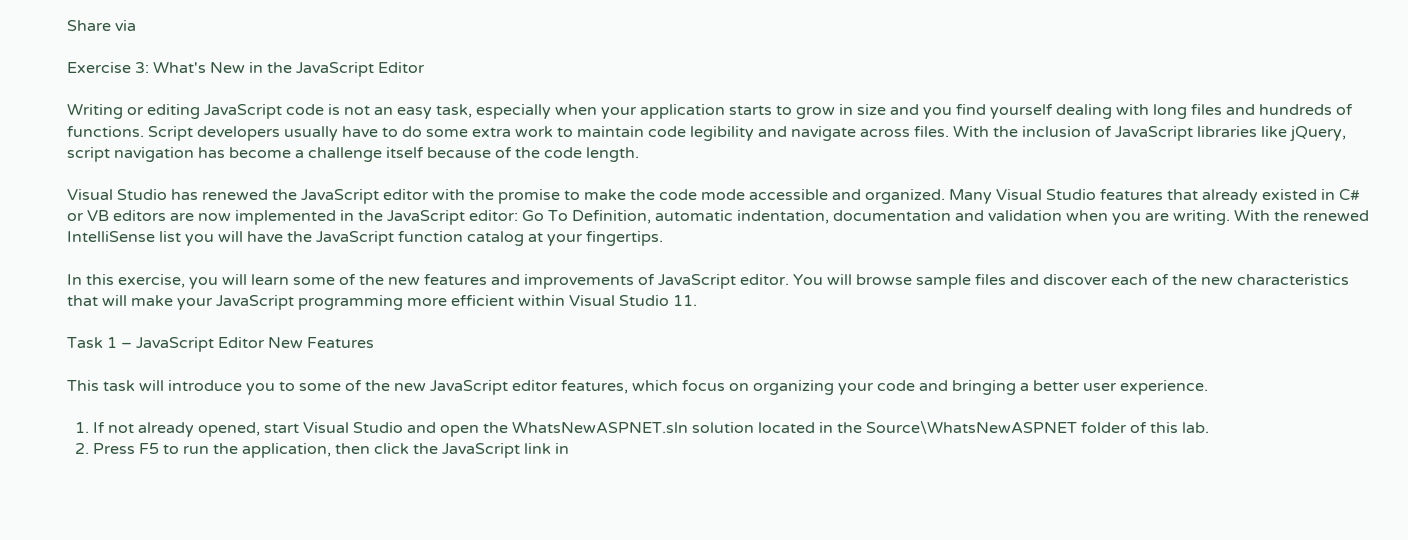Share via

Exercise 3: What's New in the JavaScript Editor

Writing or editing JavaScript code is not an easy task, especially when your application starts to grow in size and you find yourself dealing with long files and hundreds of functions. Script developers usually have to do some extra work to maintain code legibility and navigate across files. With the inclusion of JavaScript libraries like jQuery, script navigation has become a challenge itself because of the code length.

Visual Studio has renewed the JavaScript editor with the promise to make the code mode accessible and organized. Many Visual Studio features that already existed in C# or VB editors are now implemented in the JavaScript editor: Go To Definition, automatic indentation, documentation and validation when you are writing. With the renewed IntelliSense list you will have the JavaScript function catalog at your fingertips.

In this exercise, you will learn some of the new features and improvements of JavaScript editor. You will browse sample files and discover each of the new characteristics that will make your JavaScript programming more efficient within Visual Studio 11.

Task 1 – JavaScript Editor New Features

This task will introduce you to some of the new JavaScript editor features, which focus on organizing your code and bringing a better user experience.

  1. If not already opened, start Visual Studio and open the WhatsNewASPNET.sln solution located in the Source\WhatsNewASPNET folder of this lab.
  2. Press F5 to run the application, then click the JavaScript link in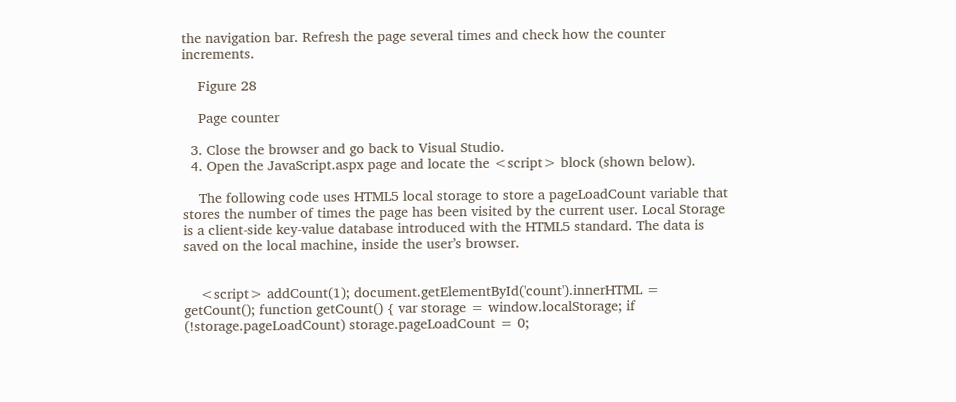the navigation bar. Refresh the page several times and check how the counter increments.

    Figure 28

    Page counter

  3. Close the browser and go back to Visual Studio.
  4. Open the JavaScript.aspx page and locate the <script> block (shown below).

    The following code uses HTML5 local storage to store a pageLoadCount variable that stores the number of times the page has been visited by the current user. Local Storage is a client-side key-value database introduced with the HTML5 standard. The data is saved on the local machine, inside the user’s browser.


    <script> addCount(1); document.getElementById('count').innerHTML = getCount(); function getCount() { var storage = window.localStorage; if (!storage.pageLoadCount) storage.pageLoadCount = 0;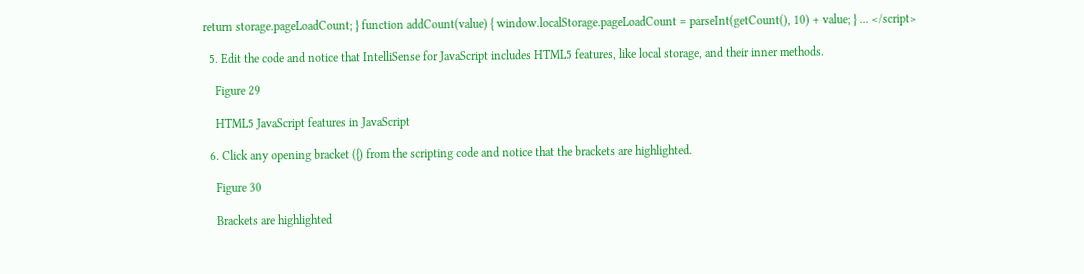return storage.pageLoadCount; } function addCount(value) { window.localStorage.pageLoadCount = parseInt(getCount(), 10) + value; } ... </script>

  5. Edit the code and notice that IntelliSense for JavaScript includes HTML5 features, like local storage, and their inner methods.

    Figure 29

    HTML5 JavaScript features in JavaScript

  6. Click any opening bracket ({) from the scripting code and notice that the brackets are highlighted.

    Figure 30

    Brackets are highlighted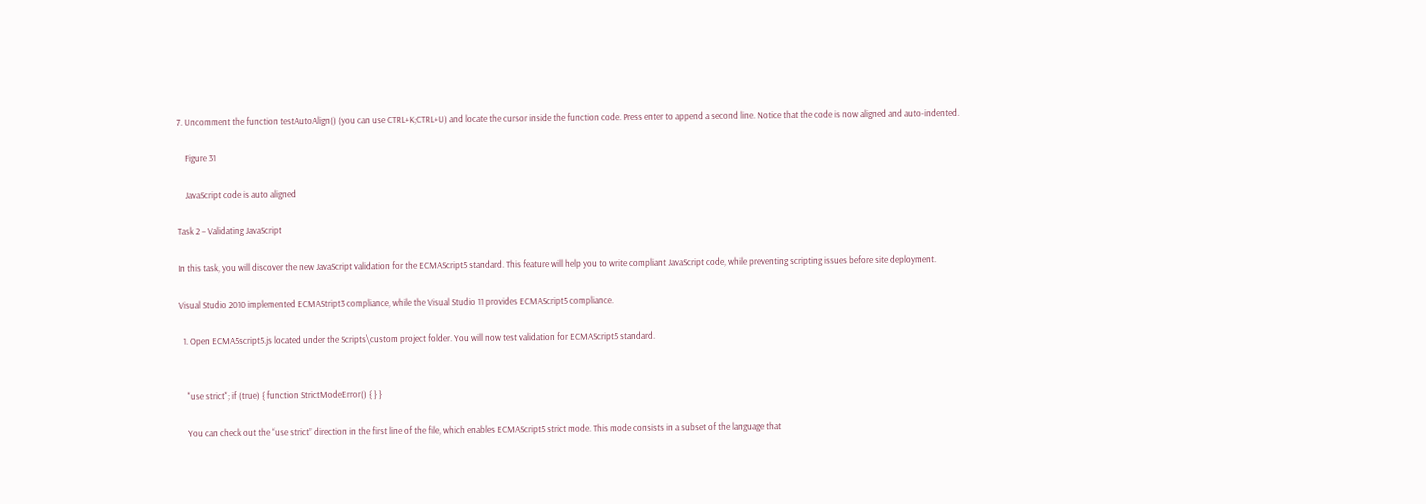7. Uncomment the function testAutoAlign() (you can use CTRL+K;CTRL+U) and locate the cursor inside the function code. Press enter to append a second line. Notice that the code is now aligned and auto-indented.

    Figure 31

    JavaScript code is auto aligned

Task 2 – Validating JavaScript

In this task, you will discover the new JavaScript validation for the ECMAScript5 standard. This feature will help you to write compliant JavaScript code, while preventing scripting issues before site deployment.

Visual Studio 2010 implemented ECMAStript3 compliance, while the Visual Studio 11 provides ECMAScript5 compliance.

  1. Open ECMA5script5.js located under the Scripts\custom project folder. You will now test validation for ECMAScript5 standard.


    "use strict"; if (true) { function StrictModeError() { } }

    You can check out the “use strict” direction in the first line of the file, which enables ECMAScript5 strict mode. This mode consists in a subset of the language that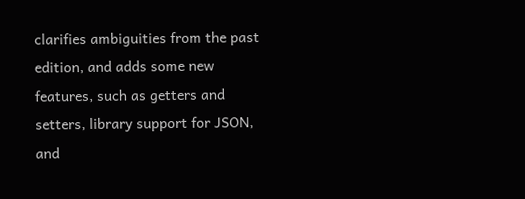clarifies ambiguities from the past edition, and adds some new features, such as getters and setters, library support for JSON, and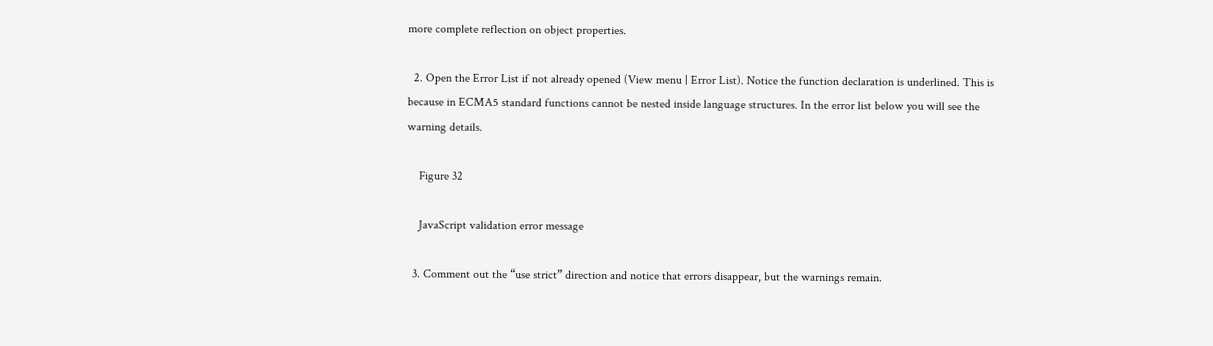more complete reflection on object properties.

  2. Open the Error List if not already opened (View menu | Error List). Notice the function declaration is underlined. This is because in ECMA5 standard functions cannot be nested inside language structures. In the error list below you will see the warning details.

    Figure 32

    JavaScript validation error message

  3. Comment out the “use strict” direction and notice that errors disappear, but the warnings remain.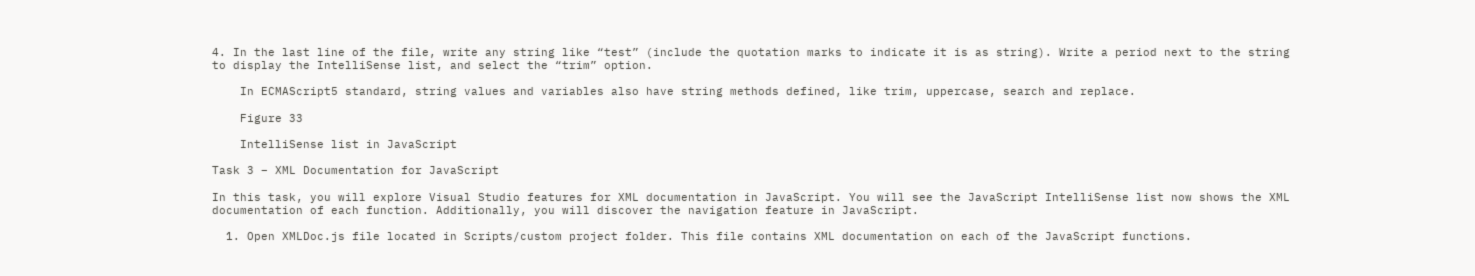4. In the last line of the file, write any string like “test” (include the quotation marks to indicate it is as string). Write a period next to the string to display the IntelliSense list, and select the “trim” option.

    In ECMAScript5 standard, string values and variables also have string methods defined, like trim, uppercase, search and replace.

    Figure 33

    IntelliSense list in JavaScript

Task 3 – XML Documentation for JavaScript

In this task, you will explore Visual Studio features for XML documentation in JavaScript. You will see the JavaScript IntelliSense list now shows the XML documentation of each function. Additionally, you will discover the navigation feature in JavaScript.

  1. Open XMLDoc.js file located in Scripts/custom project folder. This file contains XML documentation on each of the JavaScript functions.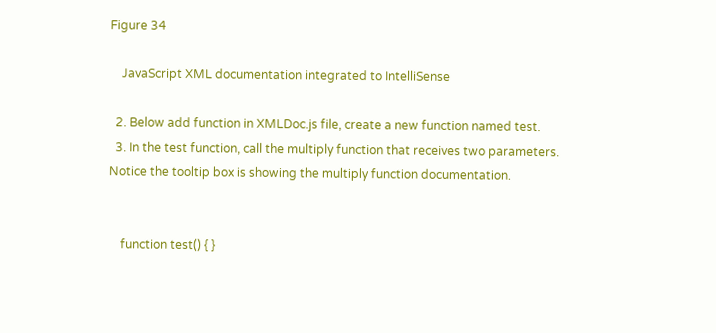Figure 34

    JavaScript XML documentation integrated to IntelliSense

  2. Below add function in XMLDoc.js file, create a new function named test.
  3. In the test function, call the multiply function that receives two parameters. Notice the tooltip box is showing the multiply function documentation.


    function test() { }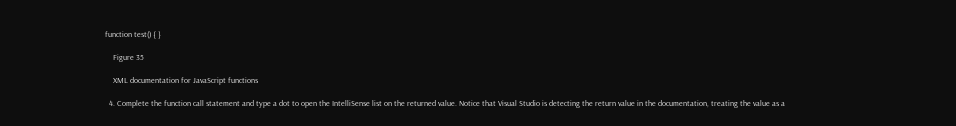function test() { }

    Figure 35

    XML documentation for JavaScript functions

  4. Complete the function call statement and type a dot to open the IntelliSense list on the returned value. Notice that Visual Studio is detecting the return value in the documentation, treating the value as a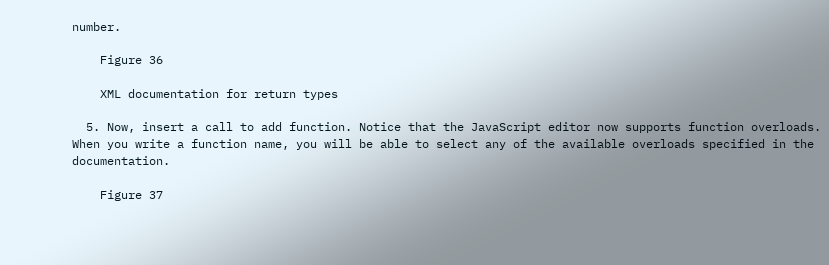number.

    Figure 36

    XML documentation for return types

  5. Now, insert a call to add function. Notice that the JavaScript editor now supports function overloads. When you write a function name, you will be able to select any of the available overloads specified in the documentation.

    Figure 37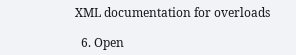XML documentation for overloads

  6. Open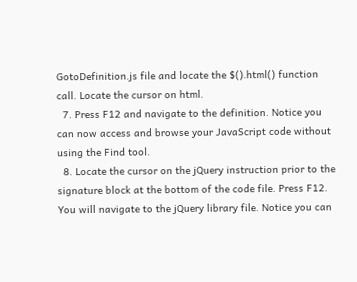GotoDefinition.js file and locate the $().html() function call. Locate the cursor on html.
  7. Press F12 and navigate to the definition. Notice you can now access and browse your JavaScript code without using the Find tool.
  8. Locate the cursor on the jQuery instruction prior to the signature block at the bottom of the code file. Press F12. You will navigate to the jQuery library file. Notice you can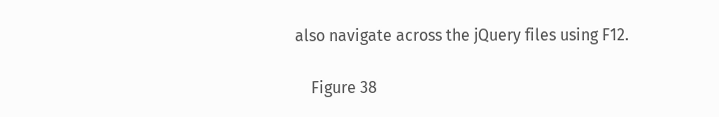also navigate across the jQuery files using F12.

    Figure 38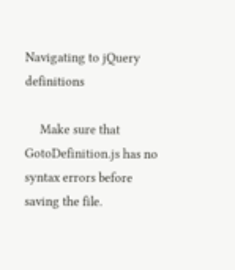Navigating to jQuery definitions

     Make sure that GotoDefinition.js has no syntax errors before saving the file.